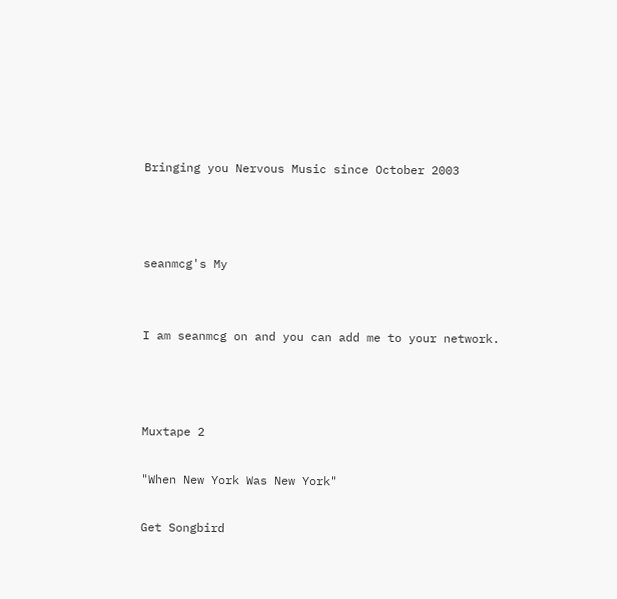Bringing you Nervous Music since October 2003



seanmcg's My


I am seanmcg on and you can add me to your network.



Muxtape 2

"When New York Was New York"

Get Songbird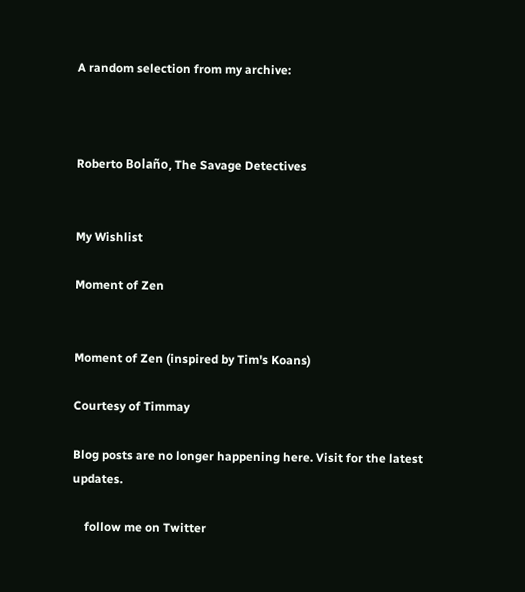A random selection from my archive:



Roberto Bolaño, The Savage Detectives


My Wishlist

Moment of Zen


Moment of Zen (inspired by Tim's Koans)

Courtesy of Timmay

Blog posts are no longer happening here. Visit for the latest updates.

    follow me on Twitter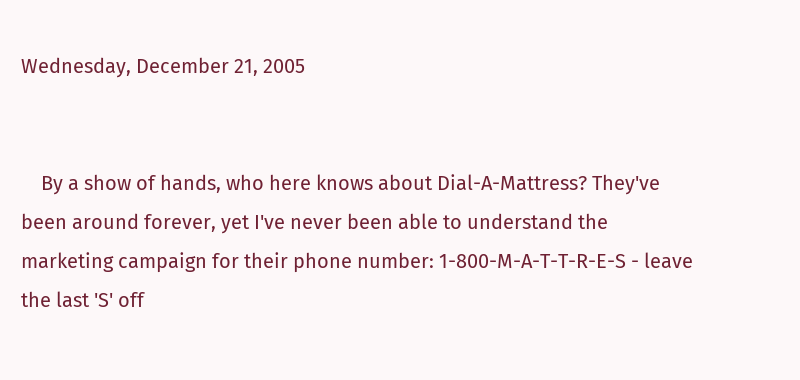Wednesday, December 21, 2005


    By a show of hands, who here knows about Dial-A-Mattress? They've been around forever, yet I've never been able to understand the marketing campaign for their phone number: 1-800-M-A-T-T-R-E-S - leave the last 'S' off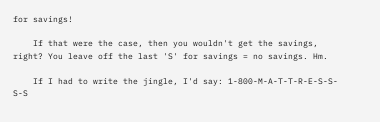for savings!

    If that were the case, then you wouldn't get the savings, right? You leave off the last 'S' for savings = no savings. Hm.

    If I had to write the jingle, I'd say: 1-800-M-A-T-T-R-E-S-S-S-S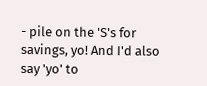- pile on the 'S's for savings, yo! And I'd also say 'yo' to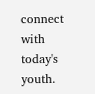connect with today's youth.